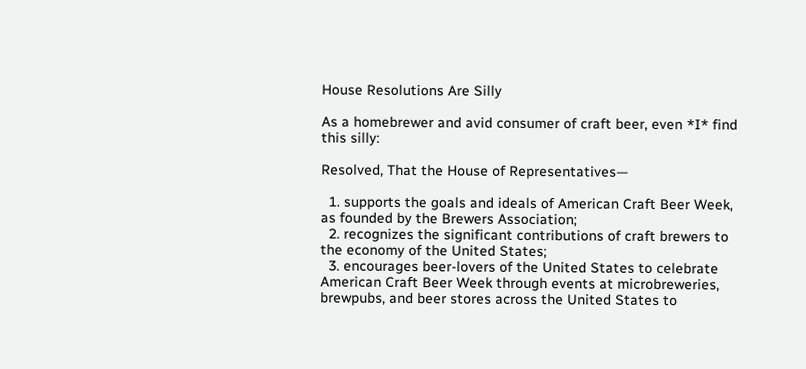House Resolutions Are Silly

As a homebrewer and avid consumer of craft beer, even *I* find this silly:

Resolved, That the House of Representatives—

  1. supports the goals and ideals of American Craft Beer Week, as founded by the Brewers Association;
  2. recognizes the significant contributions of craft brewers to the economy of the United States;
  3. encourages beer-lovers of the United States to celebrate American Craft Beer Week through events at microbreweries, brewpubs, and beer stores across the United States to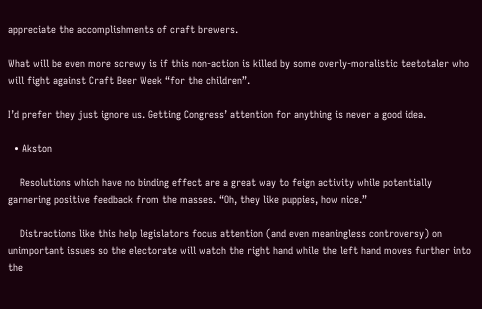appreciate the accomplishments of craft brewers.

What will be even more screwy is if this non-action is killed by some overly-moralistic teetotaler who will fight against Craft Beer Week “for the children”.

I’d prefer they just ignore us. Getting Congress’ attention for anything is never a good idea.

  • Akston

    Resolutions which have no binding effect are a great way to feign activity while potentially garnering positive feedback from the masses. “Oh, they like puppies, how nice.”

    Distractions like this help legislators focus attention (and even meaningless controversy) on unimportant issues so the electorate will watch the right hand while the left hand moves further into the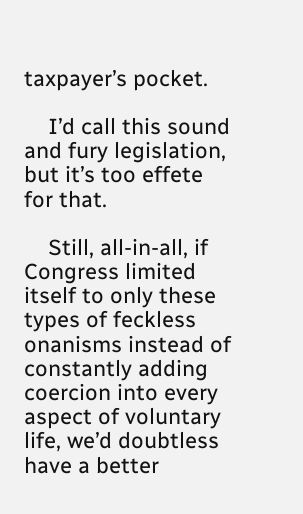taxpayer’s pocket.

    I’d call this sound and fury legislation, but it’s too effete for that.

    Still, all-in-all, if Congress limited itself to only these types of feckless onanisms instead of constantly adding coercion into every aspect of voluntary life, we’d doubtless have a better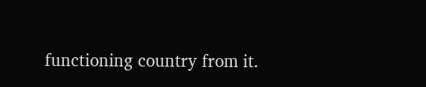functioning country from it.